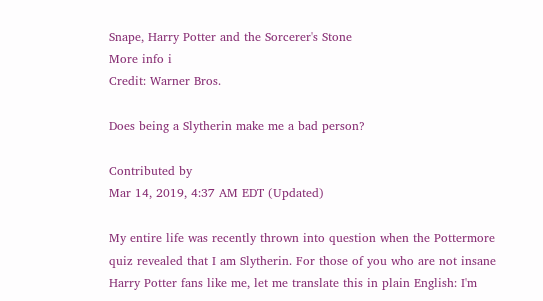Snape, Harry Potter and the Sorcerer's Stone
More info i
Credit: Warner Bros.

Does being a Slytherin make me a bad person?

Contributed by
Mar 14, 2019, 4:37 AM EDT (Updated)

My entire life was recently thrown into question when the Pottermore quiz revealed that I am Slytherin. For those of you who are not insane Harry Potter fans like me, let me translate this in plain English: I'm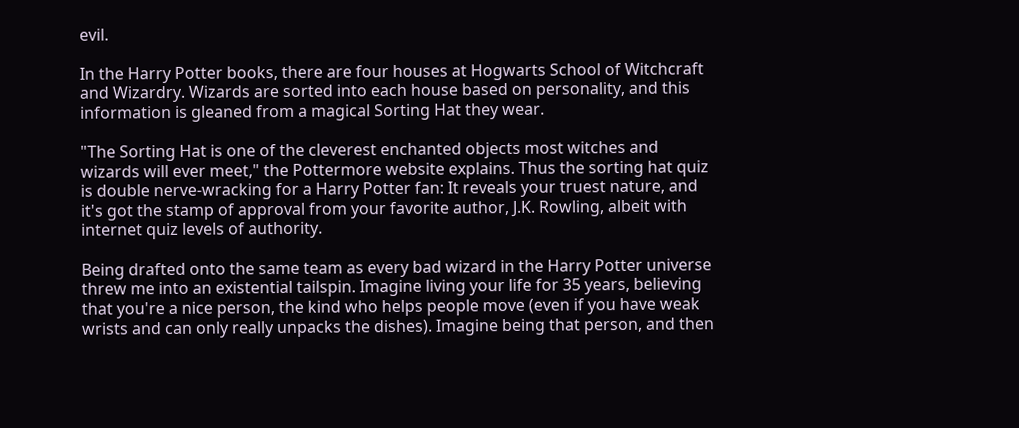evil.

In the Harry Potter books, there are four houses at Hogwarts School of Witchcraft and Wizardry. Wizards are sorted into each house based on personality, and this information is gleaned from a magical Sorting Hat they wear.

"The Sorting Hat is one of the cleverest enchanted objects most witches and wizards will ever meet," the Pottermore website explains. Thus the sorting hat quiz is double nerve-wracking for a Harry Potter fan: It reveals your truest nature, and it's got the stamp of approval from your favorite author, J.K. Rowling, albeit with internet quiz levels of authority.

Being drafted onto the same team as every bad wizard in the Harry Potter universe threw me into an existential tailspin. Imagine living your life for 35 years, believing that you're a nice person, the kind who helps people move (even if you have weak wrists and can only really unpacks the dishes). Imagine being that person, and then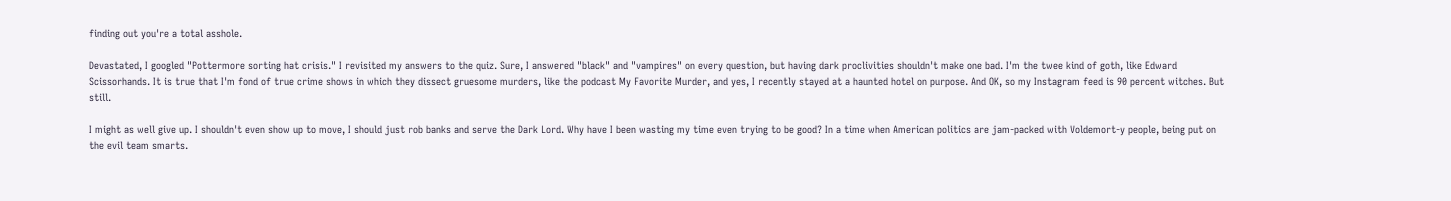finding out you're a total asshole.

Devastated, I googled "Pottermore sorting hat crisis." I revisited my answers to the quiz. Sure, I answered "black" and "vampires" on every question, but having dark proclivities shouldn't make one bad. I'm the twee kind of goth, like Edward Scissorhands. It is true that I'm fond of true crime shows in which they dissect gruesome murders, like the podcast My Favorite Murder, and yes, I recently stayed at a haunted hotel on purpose. And OK, so my Instagram feed is 90 percent witches. But still.

I might as well give up. I shouldn't even show up to move, I should just rob banks and serve the Dark Lord. Why have I been wasting my time even trying to be good? In a time when American politics are jam-packed with Voldemort-y people, being put on the evil team smarts.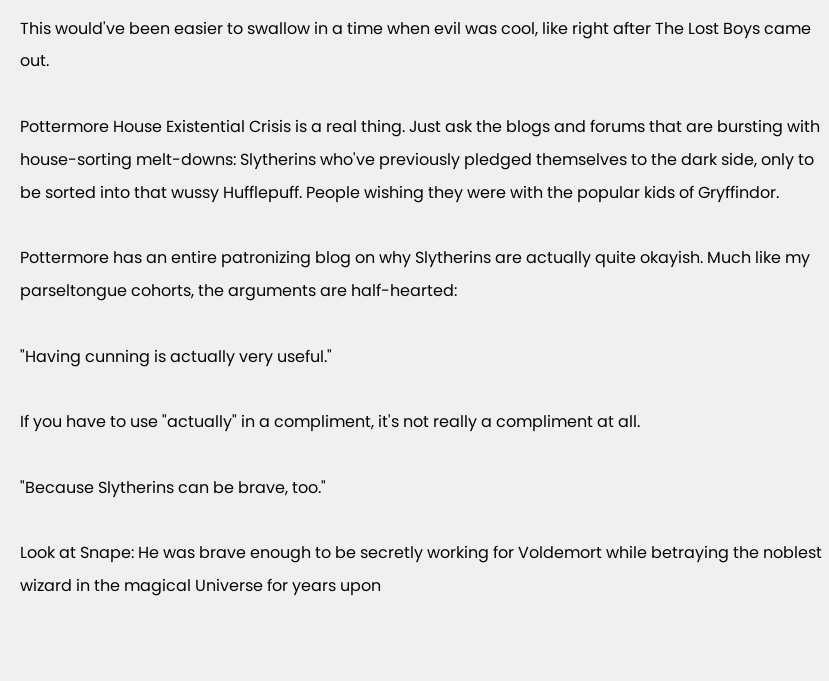This would've been easier to swallow in a time when evil was cool, like right after The Lost Boys came out.

Pottermore House Existential Crisis is a real thing. Just ask the blogs and forums that are bursting with house-sorting melt-downs: Slytherins who've previously pledged themselves to the dark side, only to be sorted into that wussy Hufflepuff. People wishing they were with the popular kids of Gryffindor.

Pottermore has an entire patronizing blog on why Slytherins are actually quite okayish. Much like my parseltongue cohorts, the arguments are half-hearted:

"Having cunning is actually very useful."

If you have to use "actually" in a compliment, it's not really a compliment at all.

"Because Slytherins can be brave, too."

Look at Snape: He was brave enough to be secretly working for Voldemort while betraying the noblest wizard in the magical Universe for years upon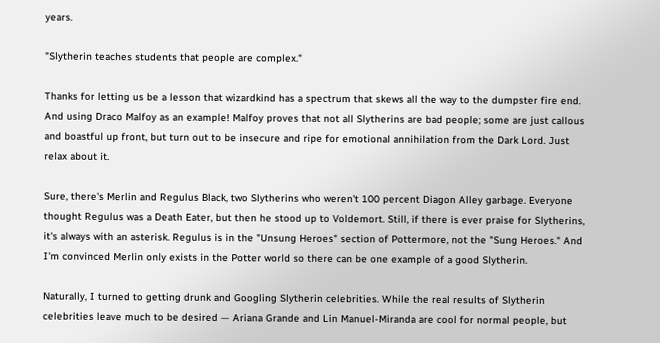years.

"Slytherin teaches students that people are complex."

Thanks for letting us be a lesson that wizardkind has a spectrum that skews all the way to the dumpster fire end. And using Draco Malfoy as an example! Malfoy proves that not all Slytherins are bad people; some are just callous and boastful up front, but turn out to be insecure and ripe for emotional annihilation from the Dark Lord. Just relax about it.

Sure, there's Merlin and Regulus Black, two Slytherins who weren't 100 percent Diagon Alley garbage. Everyone thought Regulus was a Death Eater, but then he stood up to Voldemort. Still, if there is ever praise for Slytherins, it's always with an asterisk. Regulus is in the "Unsung Heroes" section of Pottermore, not the "Sung Heroes." And I'm convinced Merlin only exists in the Potter world so there can be one example of a good Slytherin.

Naturally, I turned to getting drunk and Googling Slytherin celebrities. While the real results of Slytherin celebrities leave much to be desired — Ariana Grande and Lin Manuel-Miranda are cool for normal people, but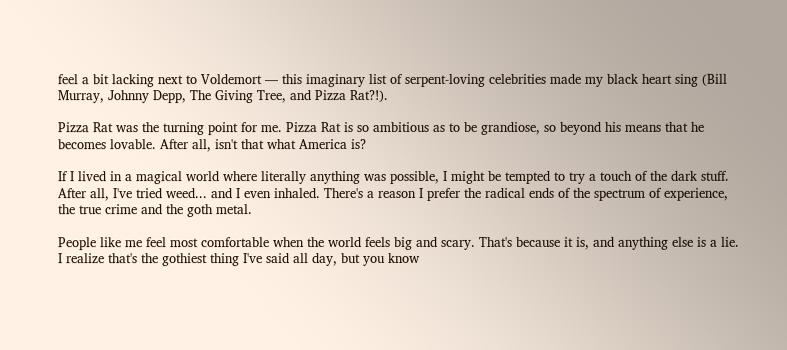feel a bit lacking next to Voldemort — this imaginary list of serpent-loving celebrities made my black heart sing (Bill Murray, Johnny Depp, The Giving Tree, and Pizza Rat?!).

Pizza Rat was the turning point for me. Pizza Rat is so ambitious as to be grandiose, so beyond his means that he becomes lovable. After all, isn't that what America is?

If I lived in a magical world where literally anything was possible, I might be tempted to try a touch of the dark stuff. After all, I've tried weed... and I even inhaled. There's a reason I prefer the radical ends of the spectrum of experience, the true crime and the goth metal.

People like me feel most comfortable when the world feels big and scary. That's because it is, and anything else is a lie. I realize that's the gothiest thing I've said all day, but you know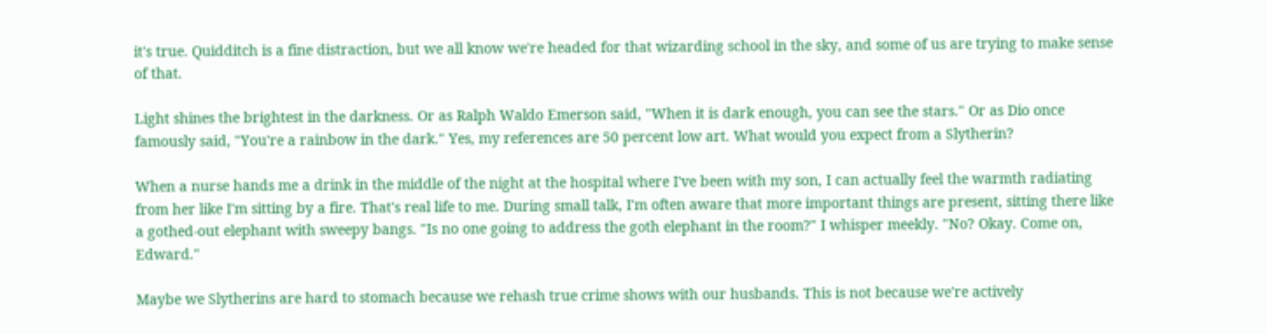it's true. Quidditch is a fine distraction, but we all know we're headed for that wizarding school in the sky, and some of us are trying to make sense of that.

Light shines the brightest in the darkness. Or as Ralph Waldo Emerson said, "When it is dark enough, you can see the stars." Or as Dio once famously said, "You're a rainbow in the dark." Yes, my references are 50 percent low art. What would you expect from a Slytherin?

When a nurse hands me a drink in the middle of the night at the hospital where I've been with my son, I can actually feel the warmth radiating from her like I'm sitting by a fire. That's real life to me. During small talk, I'm often aware that more important things are present, sitting there like a gothed-out elephant with sweepy bangs. "Is no one going to address the goth elephant in the room?" I whisper meekly. "No? Okay. Come on, Edward."

Maybe we Slytherins are hard to stomach because we rehash true crime shows with our husbands. This is not because we're actively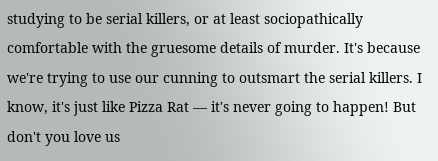studying to be serial killers, or at least sociopathically comfortable with the gruesome details of murder. It's because we're trying to use our cunning to outsmart the serial killers. I know, it's just like Pizza Rat — it's never going to happen! But don't you love us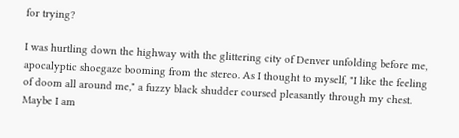for trying?

I was hurtling down the highway with the glittering city of Denver unfolding before me, apocalyptic shoegaze booming from the stereo. As I thought to myself, "I like the feeling of doom all around me," a fuzzy black shudder coursed pleasantly through my chest. Maybe I am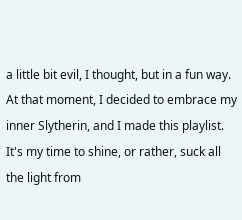a little bit evil, I thought, but in a fun way. At that moment, I decided to embrace my inner Slytherin, and I made this playlist. It's my time to shine, or rather, suck all the light from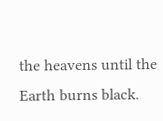the heavens until the Earth burns black.